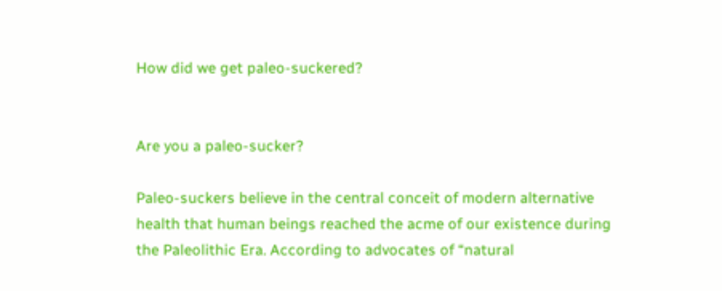How did we get paleo-suckered?


Are you a paleo-sucker?

Paleo-suckers believe in the central conceit of modern alternative health that human beings reached the acme of our existence during the Paleolithic Era. According to advocates of “natural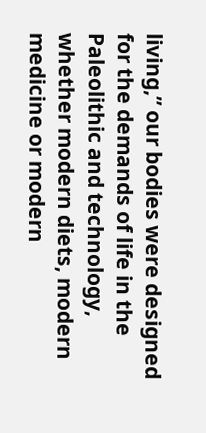living,” our bodies were designed for the demands of life in the Paleolithic and technology, whether modern diets, modern medicine or modern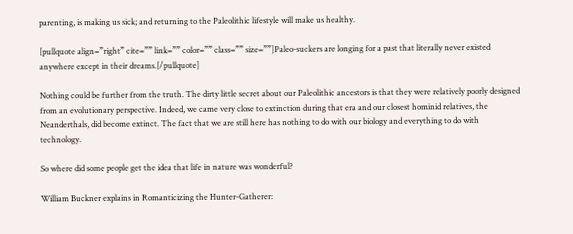parenting, is making us sick; and returning to the Paleolithic lifestyle will make us healthy.

[pullquote align=”right” cite=”” link=”” color=”” class=”” size=””]Paleo-suckers are longing for a past that literally never existed anywhere except in their dreams.[/pullquote]

Nothing could be further from the truth. The dirty little secret about our Paleolithic ancestors is that they were relatively poorly designed from an evolutionary perspective. Indeed, we came very close to extinction during that era and our closest hominid relatives, the Neanderthals, did become extinct. The fact that we are still here has nothing to do with our biology and everything to do with technology.

So where did some people get the idea that life in nature was wonderful?

William Buckner explains in Romanticizing the Hunter-Gatherer: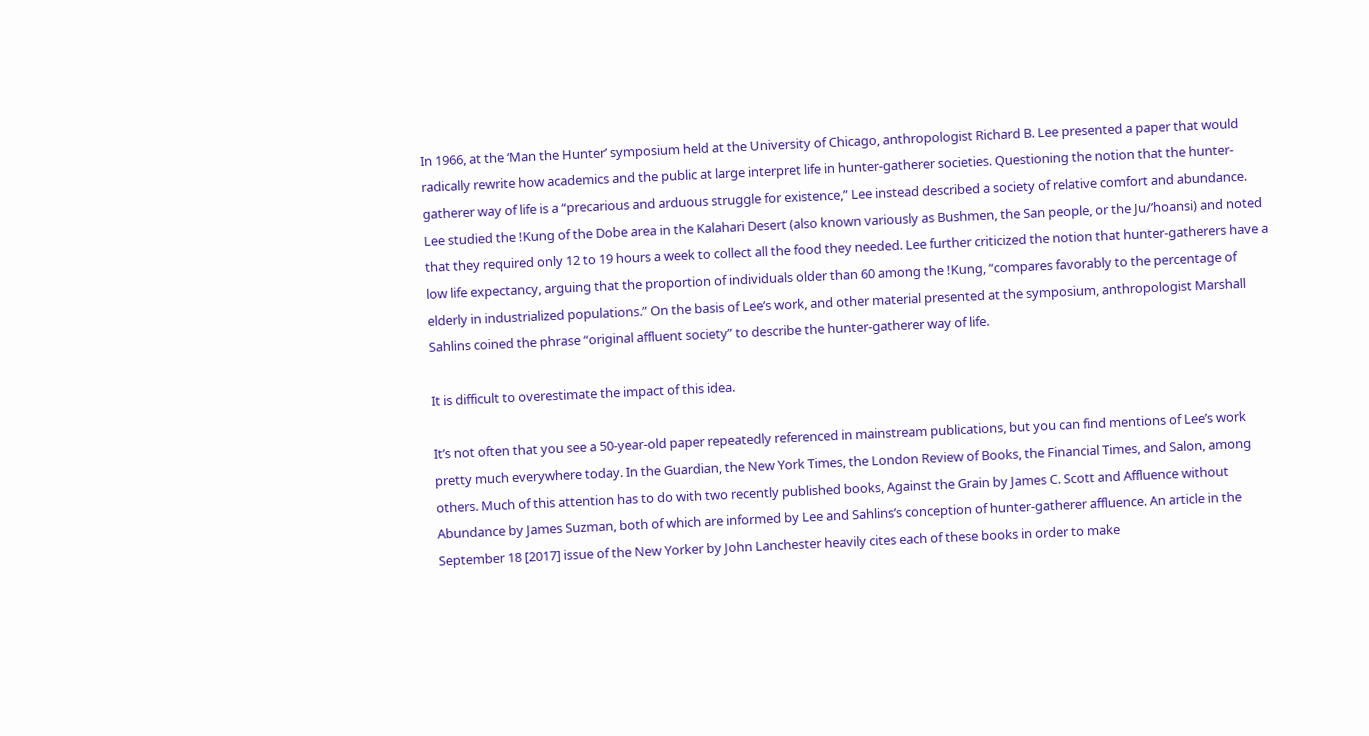In 1966, at the ‘Man the Hunter’ symposium held at the University of Chicago, anthropologist Richard B. Lee presented a paper that would radically rewrite how academics and the public at large interpret life in hunter-gatherer societies. Questioning the notion that the hunter-gatherer way of life is a “precarious and arduous struggle for existence,” Lee instead described a society of relative comfort and abundance. Lee studied the !Kung of the Dobe area in the Kalahari Desert (also known variously as Bushmen, the San people, or the Ju/’hoansi) and noted that they required only 12 to 19 hours a week to collect all the food they needed. Lee further criticized the notion that hunter-gatherers have a low life expectancy, arguing that the proportion of individuals older than 60 among the !Kung, “compares favorably to the percentage of elderly in industrialized populations.” On the basis of Lee’s work, and other material presented at the symposium, anthropologist Marshall Sahlins coined the phrase “original affluent society” to describe the hunter-gatherer way of life.

It is difficult to overestimate the impact of this idea.

It’s not often that you see a 50-year-old paper repeatedly referenced in mainstream publications, but you can find mentions of Lee’s work pretty much everywhere today. In the Guardian, the New York Times, the London Review of Books, the Financial Times, and Salon, among others. Much of this attention has to do with two recently published books, Against the Grain by James C. Scott and Affluence without Abundance by James Suzman, both of which are informed by Lee and Sahlins’s conception of hunter-gatherer affluence. An article in the September 18 [2017] issue of the New Yorker by John Lanchester heavily cites each of these books in order to make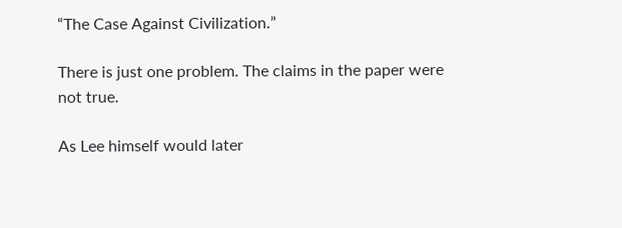“The Case Against Civilization.”

There is just one problem. The claims in the paper were not true.

As Lee himself would later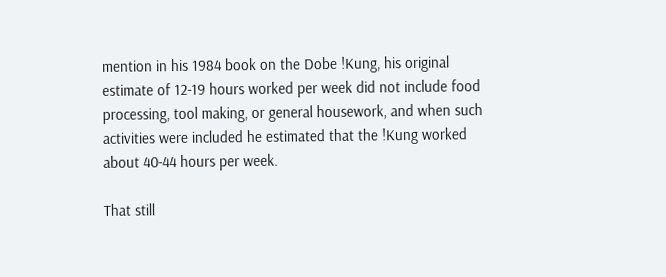mention in his 1984 book on the Dobe !Kung, his original estimate of 12-19 hours worked per week did not include food processing, tool making, or general housework, and when such activities were included he estimated that the !Kung worked about 40-44 hours per week.

That still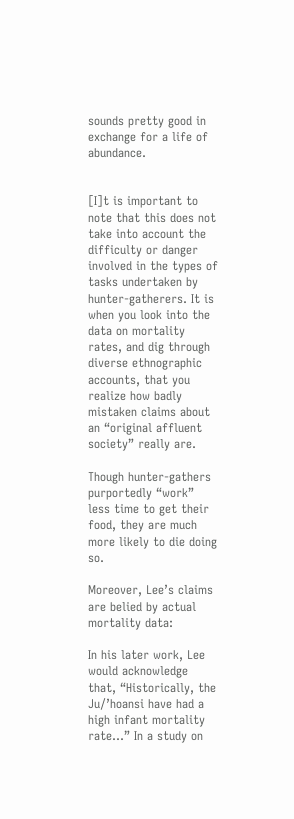sounds pretty good in exchange for a life of abundance.


[I]t is important to note that this does not take into account the difficulty or danger involved in the types of tasks undertaken by hunter-gatherers. It is when you look into the data on mortality rates, and dig through diverse ethnographic accounts, that you realize how badly mistaken claims about an “original affluent society” really are.

Though hunter-gathers purportedly “work” less time to get their food, they are much more likely to die doing so.

Moreover, Lee’s claims are belied by actual mortality data:

In his later work, Lee would acknowledge that, “Historically, the Ju/’hoansi have had a high infant mortality rate…” In a study on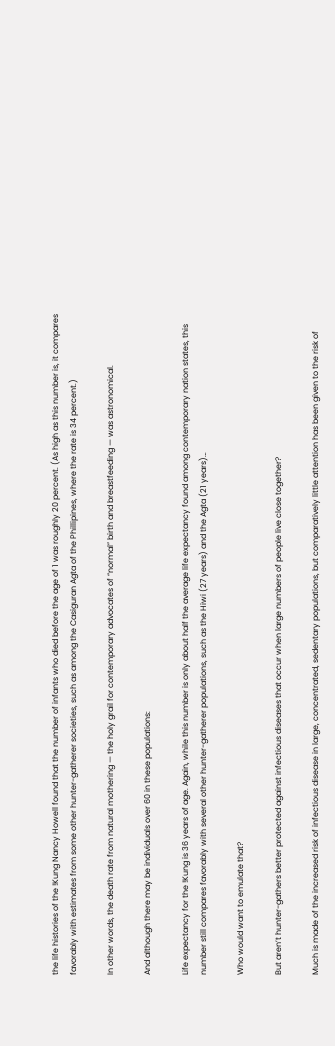the life histories of the !Kung Nancy Howell found that the number of infants who died before the age of 1 was roughly 20 percent. (As high as this number is, it compares favorably with estimates from some other hunter-gatherer societies, such as among the Casiguran Agta of the Phillipines, where the rate is 34 percent.)

In other words, the death rate from natural mothering — the holy grail for contemporary advocates of “normal” birth and breastfeeding — was astronomical.

And although there may be individuals over 60 in these populations:

Life expectancy for the !Kung is 36 years of age. Again, while this number is only about half the average life expectancy found among contemporary nation states, this number still compares favorably with several other hunter-gatherer populations, such as the Hiwi (27 years) and the Agta (21 years)…

Who would want to emulate that?

But aren’t hunter-gathers better protected against infectious diseases that occur when large numbers of people live close together?

Much is made of the increased risk of infectious disease in large, concentrated, sedentary populations, but comparatively little attention has been given to the risk of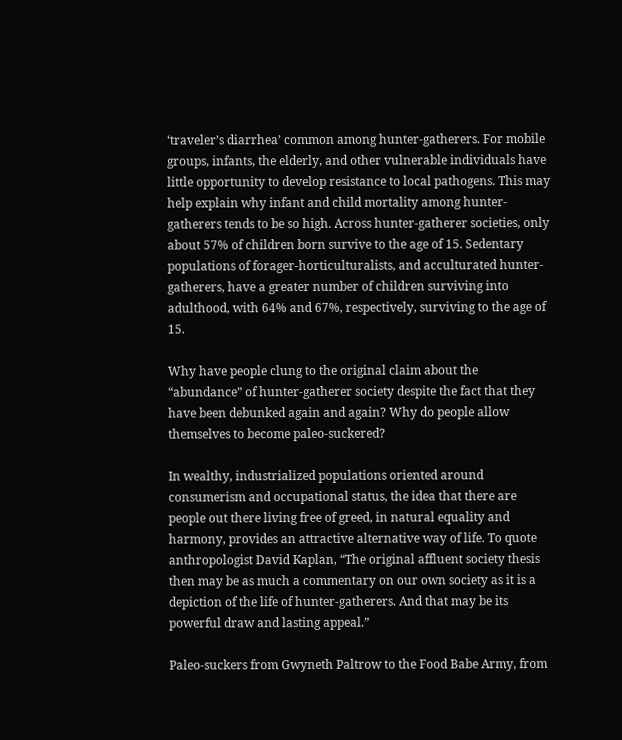‘traveler’s diarrhea’ common among hunter-gatherers. For mobile groups, infants, the elderly, and other vulnerable individuals have little opportunity to develop resistance to local pathogens. This may help explain why infant and child mortality among hunter-gatherers tends to be so high. Across hunter-gatherer societies, only about 57% of children born survive to the age of 15. Sedentary populations of forager-horticulturalists, and acculturated hunter-gatherers, have a greater number of children surviving into adulthood, with 64% and 67%, respectively, surviving to the age of 15.

Why have people clung to the original claim about the “abundance” of hunter-gatherer society despite the fact that they have been debunked again and again? Why do people allow themselves to become paleo-suckered?

In wealthy, industrialized populations oriented around consumerism and occupational status, the idea that there are people out there living free of greed, in natural equality and harmony, provides an attractive alternative way of life. To quote anthropologist David Kaplan, “The original affluent society thesis then may be as much a commentary on our own society as it is a depiction of the life of hunter-gatherers. And that may be its powerful draw and lasting appeal.”

Paleo-suckers from Gwyneth Paltrow to the Food Babe Army, from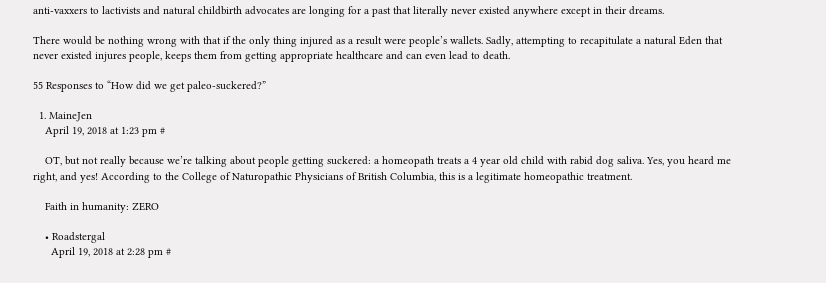anti-vaxxers to lactivists and natural childbirth advocates are longing for a past that literally never existed anywhere except in their dreams.

There would be nothing wrong with that if the only thing injured as a result were people’s wallets. Sadly, attempting to recapitulate a natural Eden that never existed injures people, keeps them from getting appropriate healthcare and can even lead to death.

55 Responses to “How did we get paleo-suckered?”

  1. MaineJen
    April 19, 2018 at 1:23 pm #

    OT, but not really because we’re talking about people getting suckered: a homeopath treats a 4 year old child with rabid dog saliva. Yes, you heard me right, and yes! According to the College of Naturopathic Physicians of British Columbia, this is a legitimate homeopathic treatment.

    Faith in humanity: ZERO

    • Roadstergal
      April 19, 2018 at 2:28 pm #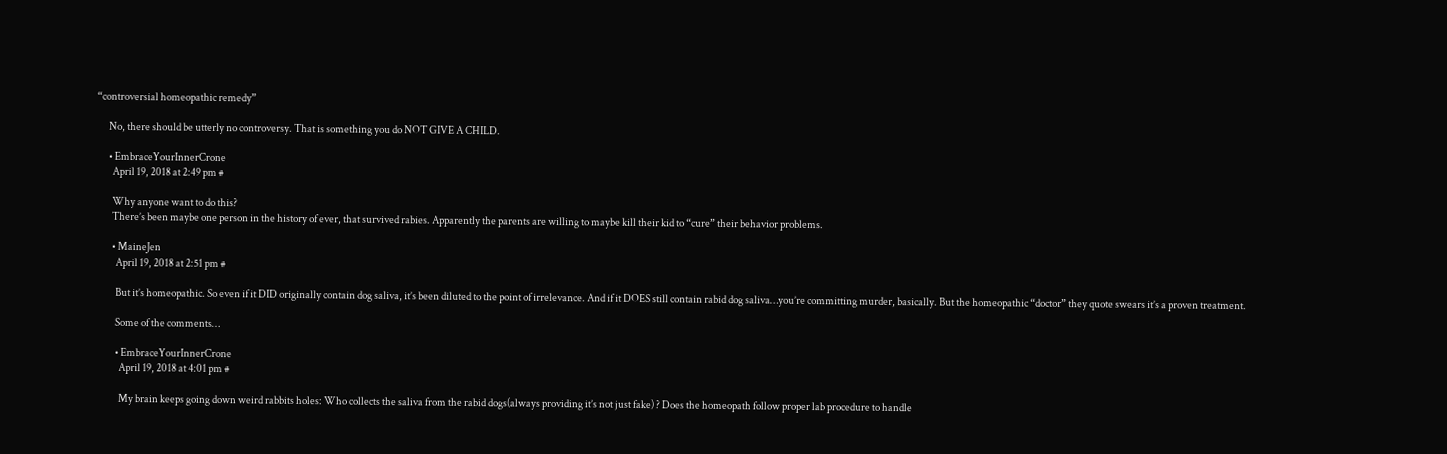“controversial homeopathic remedy”

      No, there should be utterly no controversy. That is something you do NOT GIVE A CHILD.

      • EmbraceYourInnerCrone
        April 19, 2018 at 2:49 pm #

        Why anyone want to do this?
        There’s been maybe one person in the history of ever, that survived rabies. Apparently the parents are willing to maybe kill their kid to “cure” their behavior problems.

        • MaineJen
          April 19, 2018 at 2:51 pm #

          But it’s homeopathic. So even if it DID originally contain dog saliva, it’s been diluted to the point of irrelevance. And if it DOES still contain rabid dog saliva…you’re committing murder, basically. But the homeopathic “doctor” they quote swears it’s a proven treatment.

          Some of the comments…

          • EmbraceYourInnerCrone
            April 19, 2018 at 4:01 pm #

            My brain keeps going down weird rabbits holes: Who collects the saliva from the rabid dogs(always providing it’s not just fake) ? Does the homeopath follow proper lab procedure to handle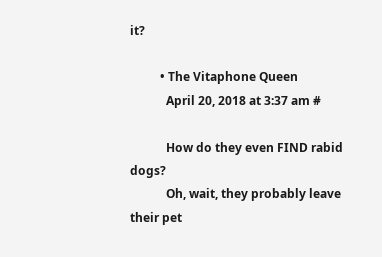it?

          • The Vitaphone Queen
            April 20, 2018 at 3:37 am #

            How do they even FIND rabid dogs?
            Oh, wait, they probably leave their pet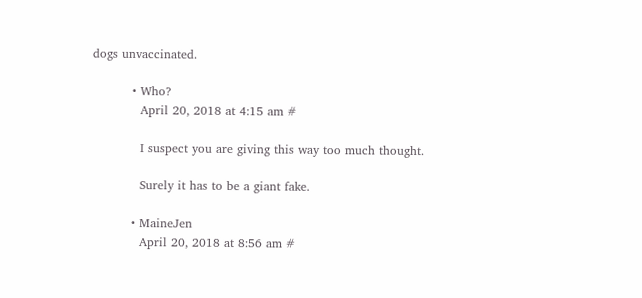dogs unvaccinated.

          • Who?
            April 20, 2018 at 4:15 am #

            I suspect you are giving this way too much thought.

            Surely it has to be a giant fake.

          • MaineJen
            April 20, 2018 at 8:56 am #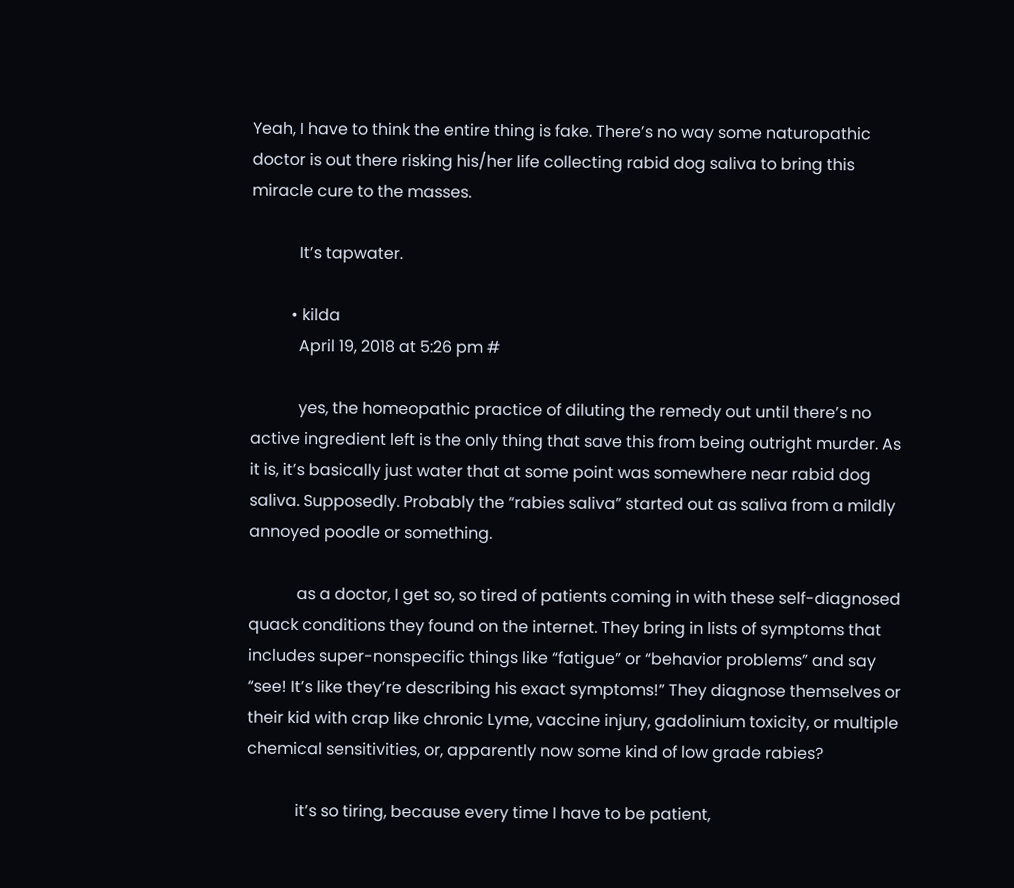Yeah, I have to think the entire thing is fake. There’s no way some naturopathic doctor is out there risking his/her life collecting rabid dog saliva to bring this miracle cure to the masses.

            It’s tapwater.

          • kilda
            April 19, 2018 at 5:26 pm #

            yes, the homeopathic practice of diluting the remedy out until there’s no active ingredient left is the only thing that save this from being outright murder. As it is, it’s basically just water that at some point was somewhere near rabid dog saliva. Supposedly. Probably the “rabies saliva” started out as saliva from a mildly annoyed poodle or something.

            as a doctor, I get so, so tired of patients coming in with these self-diagnosed quack conditions they found on the internet. They bring in lists of symptoms that includes super-nonspecific things like “fatigue” or “behavior problems” and say “see! It’s like they’re describing his exact symptoms!” They diagnose themselves or their kid with crap like chronic Lyme, vaccine injury, gadolinium toxicity, or multiple chemical sensitivities, or, apparently now some kind of low grade rabies?

            it’s so tiring, because every time I have to be patient,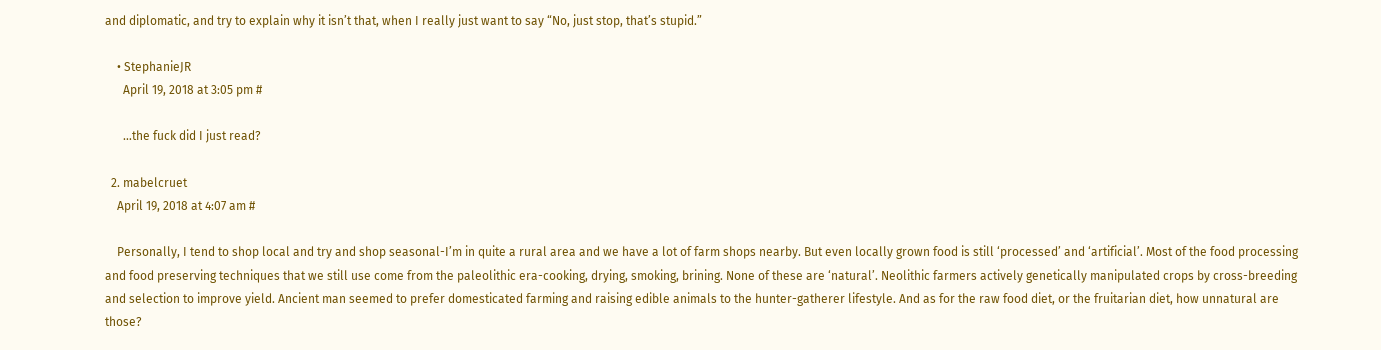and diplomatic, and try to explain why it isn’t that, when I really just want to say “No, just stop, that’s stupid.”

    • StephanieJR
      April 19, 2018 at 3:05 pm #

      …the fuck did I just read?

  2. mabelcruet
    April 19, 2018 at 4:07 am #

    Personally, I tend to shop local and try and shop seasonal-I’m in quite a rural area and we have a lot of farm shops nearby. But even locally grown food is still ‘processed’ and ‘artificial’. Most of the food processing and food preserving techniques that we still use come from the paleolithic era-cooking, drying, smoking, brining. None of these are ‘natural’. Neolithic farmers actively genetically manipulated crops by cross-breeding and selection to improve yield. Ancient man seemed to prefer domesticated farming and raising edible animals to the hunter-gatherer lifestyle. And as for the raw food diet, or the fruitarian diet, how unnatural are those?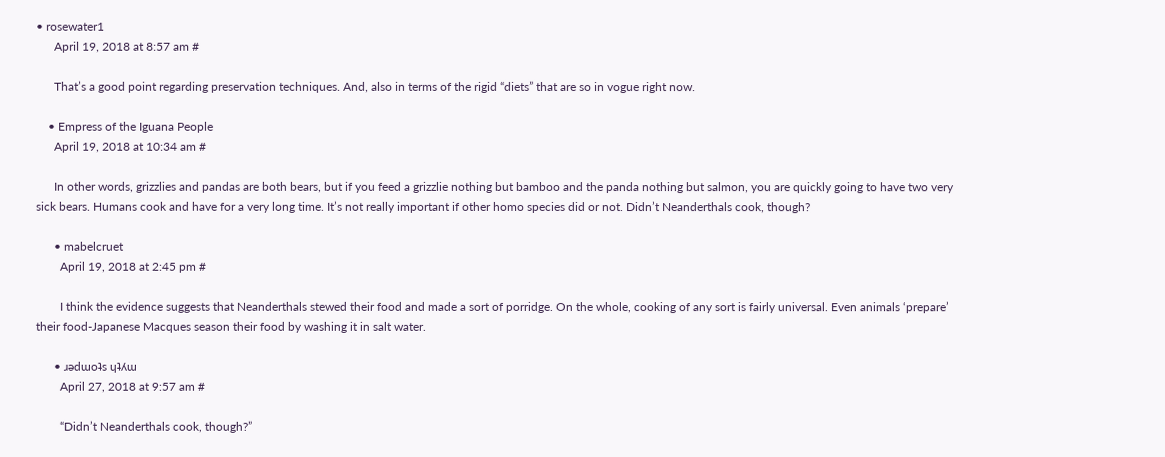• rosewater1
      April 19, 2018 at 8:57 am #

      That’s a good point regarding preservation techniques. And, also in terms of the rigid “diets” that are so in vogue right now.

    • Empress of the Iguana People
      April 19, 2018 at 10:34 am #

      In other words, grizzlies and pandas are both bears, but if you feed a grizzlie nothing but bamboo and the panda nothing but salmon, you are quickly going to have two very sick bears. Humans cook and have for a very long time. It’s not really important if other homo species did or not. Didn’t Neanderthals cook, though?

      • mabelcruet
        April 19, 2018 at 2:45 pm #

        I think the evidence suggests that Neanderthals stewed their food and made a sort of porridge. On the whole, cooking of any sort is fairly universal. Even animals ‘prepare’ their food-Japanese Macques season their food by washing it in salt water.

      • ɹǝdɯoʇs ɥʇʎɯ
        April 27, 2018 at 9:57 am #

        “Didn’t Neanderthals cook, though?”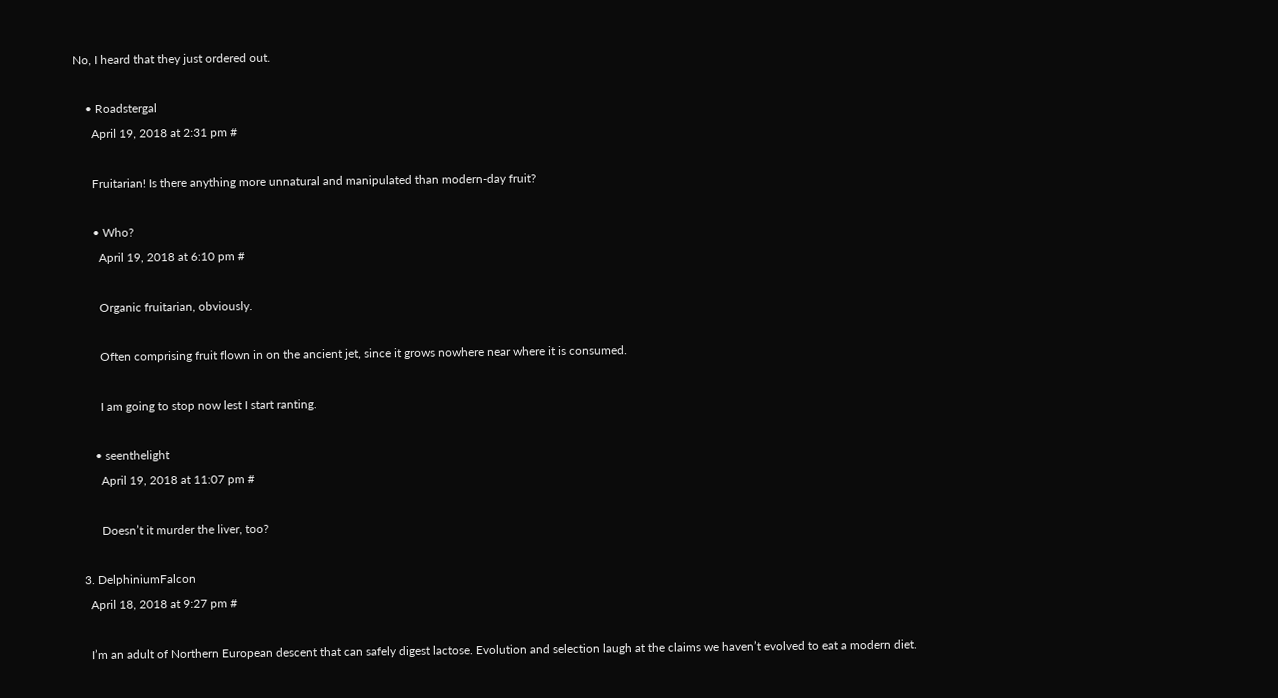No, I heard that they just ordered out.

    • Roadstergal
      April 19, 2018 at 2:31 pm #

      Fruitarian! Is there anything more unnatural and manipulated than modern-day fruit?

      • Who?
        April 19, 2018 at 6:10 pm #

        Organic fruitarian, obviously.

        Often comprising fruit flown in on the ancient jet, since it grows nowhere near where it is consumed.

        I am going to stop now lest I start ranting.

      • seenthelight
        April 19, 2018 at 11:07 pm #

        Doesn’t it murder the liver, too?

  3. DelphiniumFalcon
    April 18, 2018 at 9:27 pm #

    I’m an adult of Northern European descent that can safely digest lactose. Evolution and selection laugh at the claims we haven’t evolved to eat a modern diet.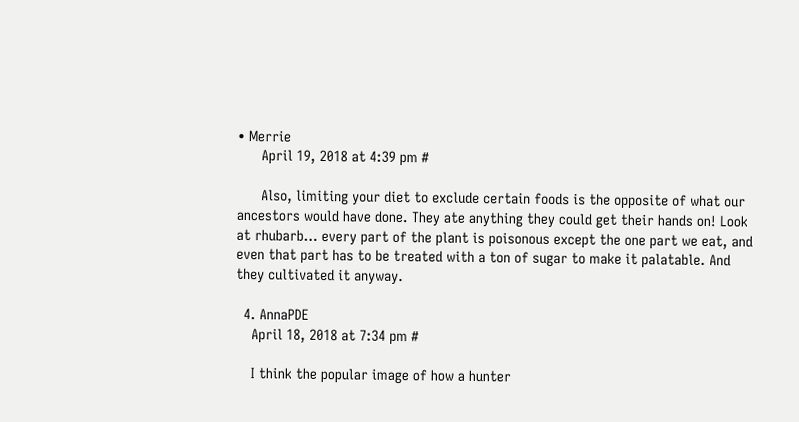• Merrie
      April 19, 2018 at 4:39 pm #

      Also, limiting your diet to exclude certain foods is the opposite of what our ancestors would have done. They ate anything they could get their hands on! Look at rhubarb… every part of the plant is poisonous except the one part we eat, and even that part has to be treated with a ton of sugar to make it palatable. And they cultivated it anyway.

  4. AnnaPDE
    April 18, 2018 at 7:34 pm #

    I think the popular image of how a hunter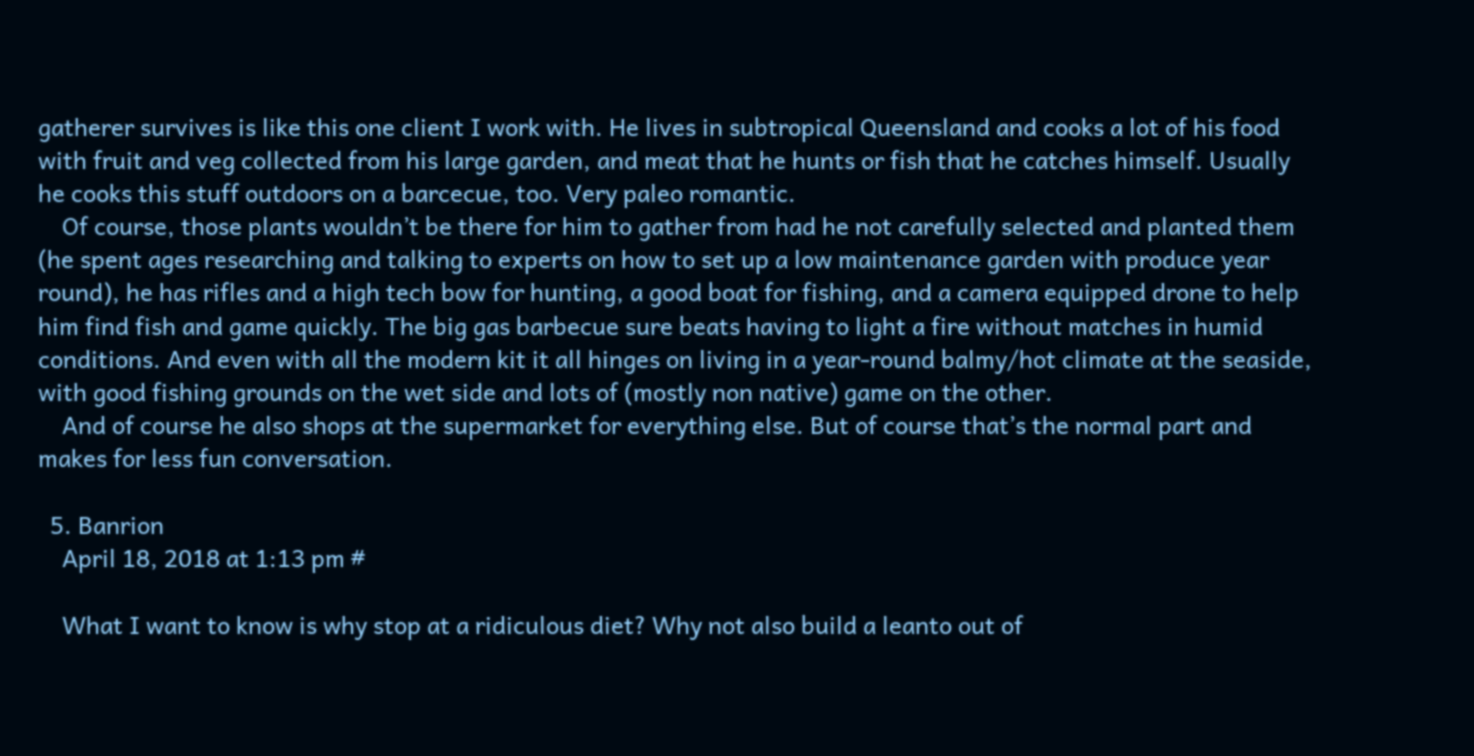gatherer survives is like this one client I work with. He lives in subtropical Queensland and cooks a lot of his food with fruit and veg collected from his large garden, and meat that he hunts or fish that he catches himself. Usually he cooks this stuff outdoors on a barcecue, too. Very paleo romantic.
    Of course, those plants wouldn’t be there for him to gather from had he not carefully selected and planted them (he spent ages researching and talking to experts on how to set up a low maintenance garden with produce year round), he has rifles and a high tech bow for hunting, a good boat for fishing, and a camera equipped drone to help him find fish and game quickly. The big gas barbecue sure beats having to light a fire without matches in humid conditions. And even with all the modern kit it all hinges on living in a year-round balmy/hot climate at the seaside, with good fishing grounds on the wet side and lots of (mostly non native) game on the other.
    And of course he also shops at the supermarket for everything else. But of course that’s the normal part and makes for less fun conversation.

  5. Banrion
    April 18, 2018 at 1:13 pm #

    What I want to know is why stop at a ridiculous diet? Why not also build a leanto out of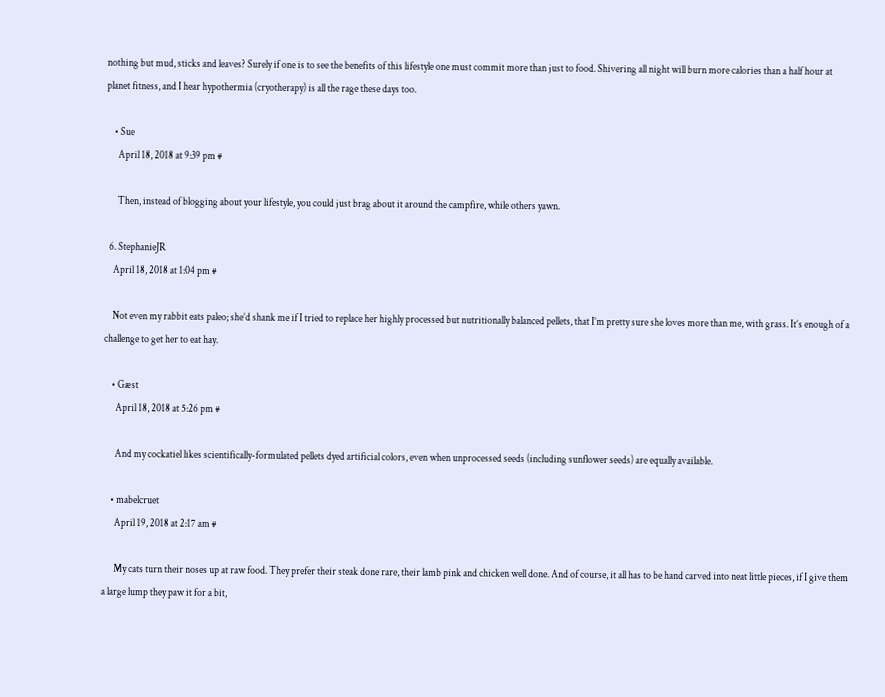nothing but mud, sticks and leaves? Surely if one is to see the benefits of this lifestyle one must commit more than just to food. Shivering all night will burn more calories than a half hour at planet fitness, and I hear hypothermia (cryotherapy) is all the rage these days too.

    • Sue
      April 18, 2018 at 9:39 pm #

      Then, instead of blogging about your lifestyle, you could just brag about it around the campfire, while others yawn.

  6. StephanieJR
    April 18, 2018 at 1:04 pm #

    Not even my rabbit eats paleo; she’d shank me if I tried to replace her highly processed but nutritionally balanced pellets, that I’m pretty sure she loves more than me, with grass. It’s enough of a challenge to get her to eat hay.

    • Gæst
      April 18, 2018 at 5:26 pm #

      And my cockatiel likes scientifically-formulated pellets dyed artificial colors, even when unprocessed seeds (including sunflower seeds) are equally available.

    • mabelcruet
      April 19, 2018 at 2:17 am #

      My cats turn their noses up at raw food. They prefer their steak done rare, their lamb pink and chicken well done. And of course, it all has to be hand carved into neat little pieces, if I give them a large lump they paw it for a bit,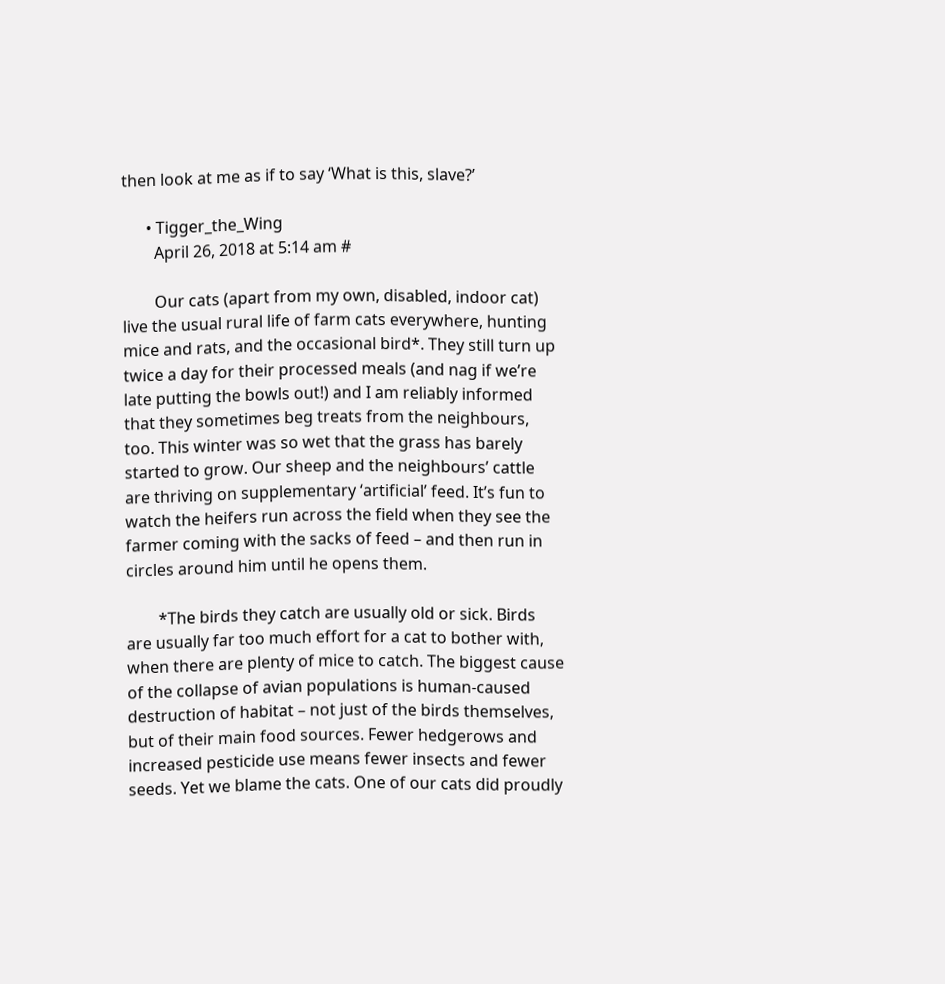then look at me as if to say ‘What is this, slave?’

      • Tigger_the_Wing
        April 26, 2018 at 5:14 am #

        Our cats (apart from my own, disabled, indoor cat) live the usual rural life of farm cats everywhere, hunting mice and rats, and the occasional bird*. They still turn up twice a day for their processed meals (and nag if we’re late putting the bowls out!) and I am reliably informed that they sometimes beg treats from the neighbours, too. This winter was so wet that the grass has barely started to grow. Our sheep and the neighbours’ cattle are thriving on supplementary ‘artificial’ feed. It’s fun to watch the heifers run across the field when they see the farmer coming with the sacks of feed – and then run in circles around him until he opens them.

        *The birds they catch are usually old or sick. Birds are usually far too much effort for a cat to bother with, when there are plenty of mice to catch. The biggest cause of the collapse of avian populations is human-caused destruction of habitat – not just of the birds themselves, but of their main food sources. Fewer hedgerows and increased pesticide use means fewer insects and fewer seeds. Yet we blame the cats. One of our cats did proudly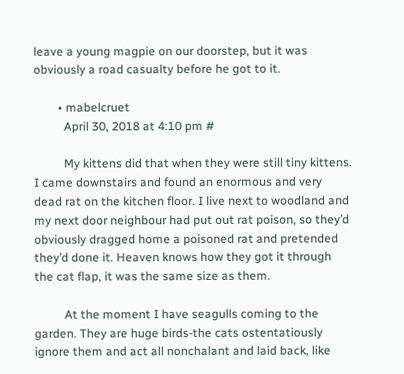leave a young magpie on our doorstep, but it was obviously a road casualty before he got to it.

        • mabelcruet
          April 30, 2018 at 4:10 pm #

          My kittens did that when they were still tiny kittens. I came downstairs and found an enormous and very dead rat on the kitchen floor. I live next to woodland and my next door neighbour had put out rat poison, so they’d obviously dragged home a poisoned rat and pretended they’d done it. Heaven knows how they got it through the cat flap, it was the same size as them.

          At the moment I have seagulls coming to the garden. They are huge birds-the cats ostentatiously ignore them and act all nonchalant and laid back, like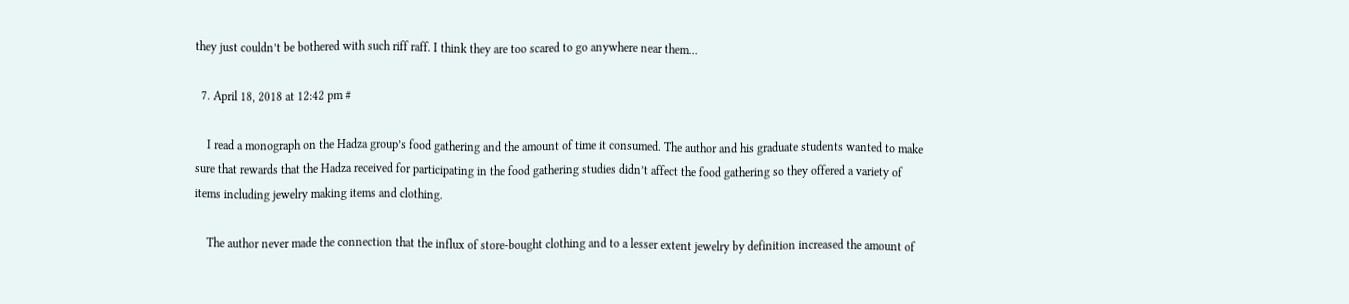they just couldn’t be bothered with such riff raff. I think they are too scared to go anywhere near them…

  7. April 18, 2018 at 12:42 pm #

    I read a monograph on the Hadza group’s food gathering and the amount of time it consumed. The author and his graduate students wanted to make sure that rewards that the Hadza received for participating in the food gathering studies didn’t affect the food gathering so they offered a variety of items including jewelry making items and clothing.

    The author never made the connection that the influx of store-bought clothing and to a lesser extent jewelry by definition increased the amount of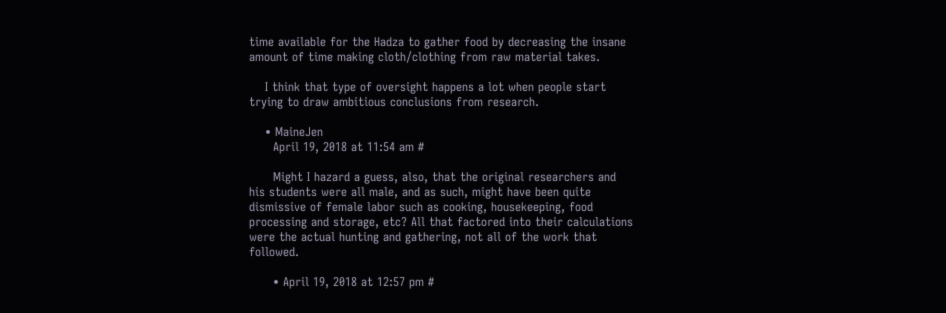time available for the Hadza to gather food by decreasing the insane amount of time making cloth/clothing from raw material takes.

    I think that type of oversight happens a lot when people start trying to draw ambitious conclusions from research.

    • MaineJen
      April 19, 2018 at 11:54 am #

      Might I hazard a guess, also, that the original researchers and his students were all male, and as such, might have been quite dismissive of female labor such as cooking, housekeeping, food processing and storage, etc? All that factored into their calculations were the actual hunting and gathering, not all of the work that followed.

      • April 19, 2018 at 12:57 pm #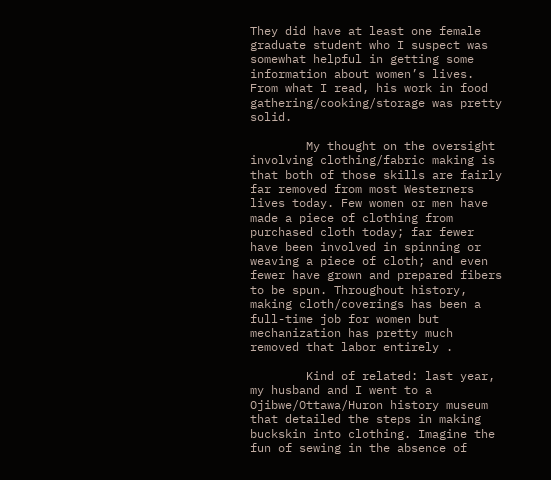They did have at least one female graduate student who I suspect was somewhat helpful in getting some information about women’s lives. From what I read, his work in food gathering/cooking/storage was pretty solid.

        My thought on the oversight involving clothing/fabric making is that both of those skills are fairly far removed from most Westerners lives today. Few women or men have made a piece of clothing from purchased cloth today; far fewer have been involved in spinning or weaving a piece of cloth; and even fewer have grown and prepared fibers to be spun. Throughout history, making cloth/coverings has been a full-time job for women but mechanization has pretty much removed that labor entirely .

        Kind of related: last year, my husband and I went to a Ojibwe/Ottawa/Huron history museum that detailed the steps in making buckskin into clothing. Imagine the fun of sewing in the absence of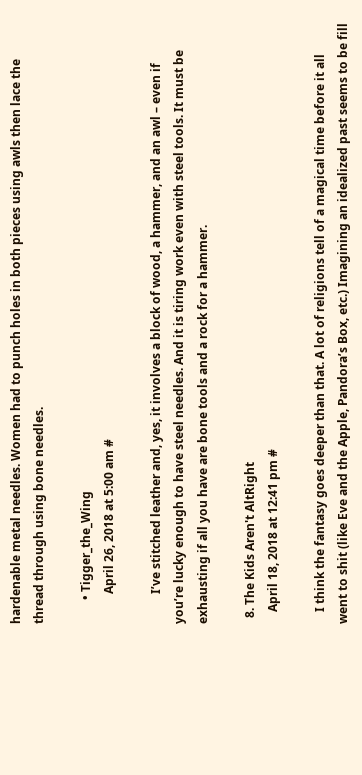hardenable metal needles. Women had to punch holes in both pieces using awls then lace the thread through using bone needles.

        • Tigger_the_Wing
          April 26, 2018 at 5:00 am #

          I’ve stitched leather and, yes, it involves a block of wood, a hammer, and an awl – even if you’re lucky enough to have steel needles. And it is tiring work even with steel tools. It must be exhausting if all you have are bone tools and a rock for a hammer.

  8. The Kids Aren't AltRight
    April 18, 2018 at 12:41 pm #

    I think the fantasy goes deeper than that. A lot of religions tell of a magical time before it all went to shit (like Eve and the Apple, Pandora’s Box, etc.) Imagining an idealized past seems to be fill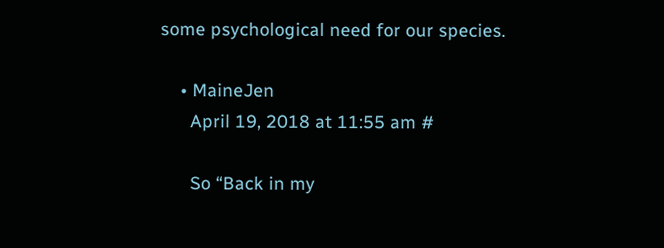some psychological need for our species.

    • MaineJen
      April 19, 2018 at 11:55 am #

      So “Back in my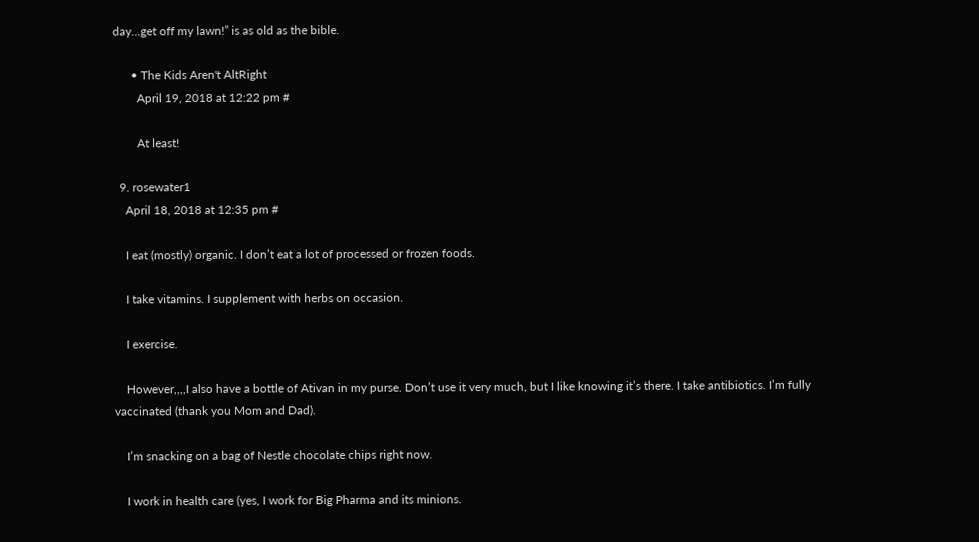day…get off my lawn!” is as old as the bible.

      • The Kids Aren't AltRight
        April 19, 2018 at 12:22 pm #

        At least!

  9. rosewater1
    April 18, 2018 at 12:35 pm #

    I eat (mostly) organic. I don’t eat a lot of processed or frozen foods.

    I take vitamins. I supplement with herbs on occasion.

    I exercise.

    However,,,,I also have a bottle of Ativan in my purse. Don’t use it very much, but I like knowing it’s there. I take antibiotics. I’m fully vaccinated (thank you Mom and Dad).

    I’m snacking on a bag of Nestle chocolate chips right now.

    I work in health care (yes, I work for Big Pharma and its minions.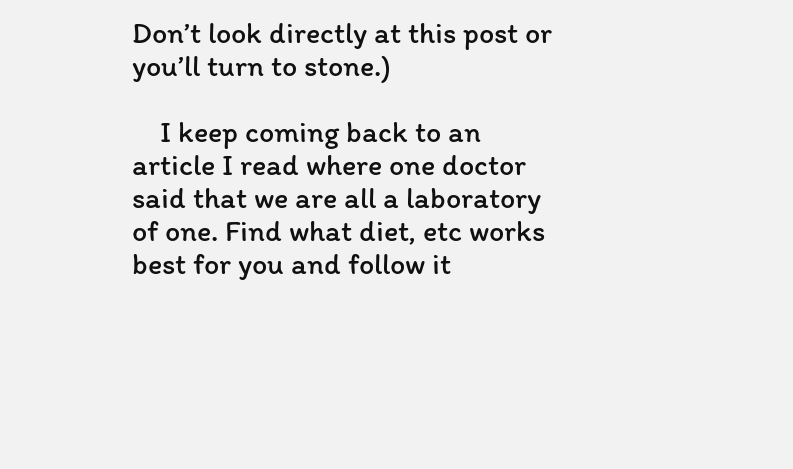Don’t look directly at this post or you’ll turn to stone.)

    I keep coming back to an article I read where one doctor said that we are all a laboratory of one. Find what diet, etc works best for you and follow it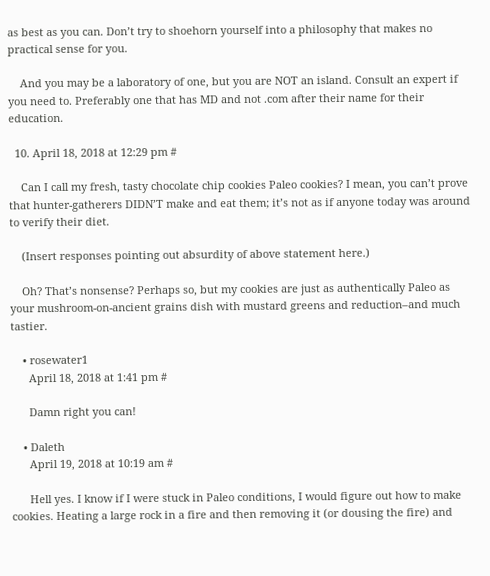as best as you can. Don’t try to shoehorn yourself into a philosophy that makes no practical sense for you.

    And you may be a laboratory of one, but you are NOT an island. Consult an expert if you need to. Preferably one that has MD and not .com after their name for their education.

  10. April 18, 2018 at 12:29 pm #

    Can I call my fresh, tasty chocolate chip cookies Paleo cookies? I mean, you can’t prove that hunter-gatherers DIDN’T make and eat them; it’s not as if anyone today was around to verify their diet.

    (Insert responses pointing out absurdity of above statement here.)

    Oh? That’s nonsense? Perhaps so, but my cookies are just as authentically Paleo as your mushroom-on-ancient grains dish with mustard greens and reduction–and much tastier.

    • rosewater1
      April 18, 2018 at 1:41 pm #

      Damn right you can!

    • Daleth
      April 19, 2018 at 10:19 am #

      Hell yes. I know if I were stuck in Paleo conditions, I would figure out how to make cookies. Heating a large rock in a fire and then removing it (or dousing the fire) and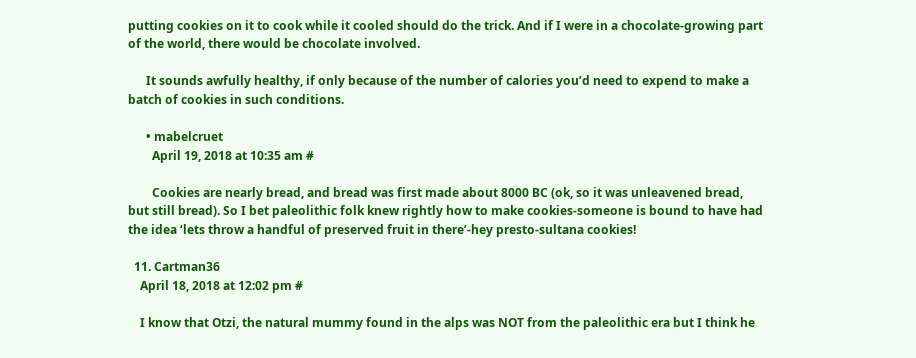putting cookies on it to cook while it cooled should do the trick. And if I were in a chocolate-growing part of the world, there would be chocolate involved.

      It sounds awfully healthy, if only because of the number of calories you’d need to expend to make a batch of cookies in such conditions.

      • mabelcruet
        April 19, 2018 at 10:35 am #

        Cookies are nearly bread, and bread was first made about 8000 BC (ok, so it was unleavened bread, but still bread). So I bet paleolithic folk knew rightly how to make cookies-someone is bound to have had the idea ‘lets throw a handful of preserved fruit in there’-hey presto-sultana cookies!

  11. Cartman36
    April 18, 2018 at 12:02 pm #

    I know that Otzi, the natural mummy found in the alps was NOT from the paleolithic era but I think he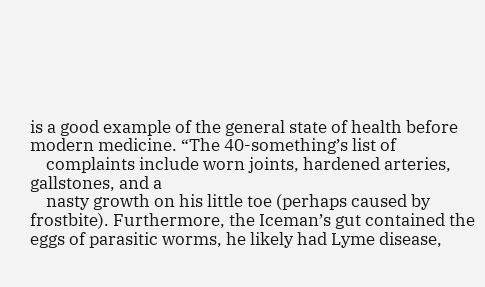is a good example of the general state of health before modern medicine. “The 40-something’s list of
    complaints include worn joints, hardened arteries, gallstones, and a
    nasty growth on his little toe (perhaps caused by frostbite). Furthermore, the Iceman’s gut contained the eggs of parasitic worms, he likely had Lyme disease,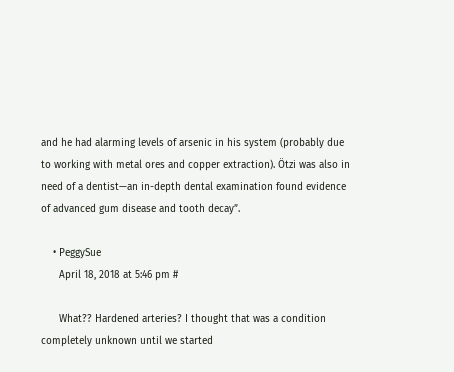and he had alarming levels of arsenic in his system (probably due to working with metal ores and copper extraction). Ötzi was also in need of a dentist—an in-depth dental examination found evidence of advanced gum disease and tooth decay”.

    • PeggySue
      April 18, 2018 at 5:46 pm #

      What?? Hardened arteries? I thought that was a condition completely unknown until we started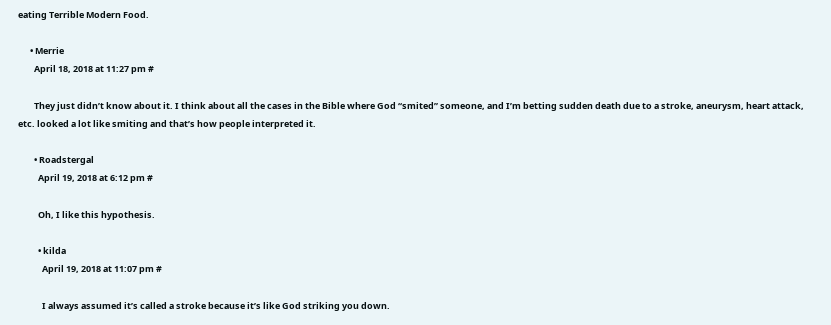eating Terrible Modern Food.

      • Merrie
        April 18, 2018 at 11:27 pm #

        They just didn’t know about it. I think about all the cases in the Bible where God “smited” someone, and I’m betting sudden death due to a stroke, aneurysm, heart attack, etc. looked a lot like smiting and that’s how people interpreted it.

        • Roadstergal
          April 19, 2018 at 6:12 pm #

          Oh, I like this hypothesis.

          • kilda
            April 19, 2018 at 11:07 pm #

            I always assumed it’s called a stroke because it’s like God striking you down.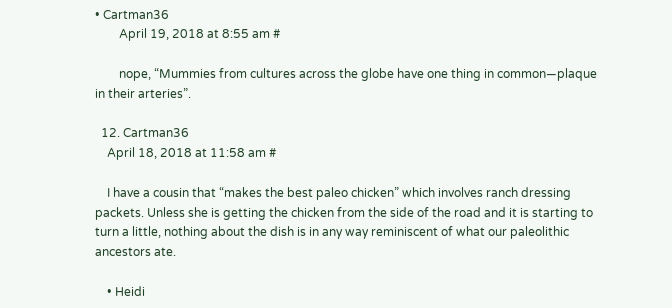• Cartman36
        April 19, 2018 at 8:55 am #

        nope, “Mummies from cultures across the globe have one thing in common—plaque in their arteries”.

  12. Cartman36
    April 18, 2018 at 11:58 am #

    I have a cousin that “makes the best paleo chicken” which involves ranch dressing packets. Unless she is getting the chicken from the side of the road and it is starting to turn a little, nothing about the dish is in any way reminiscent of what our paleolithic ancestors ate.

    • Heidi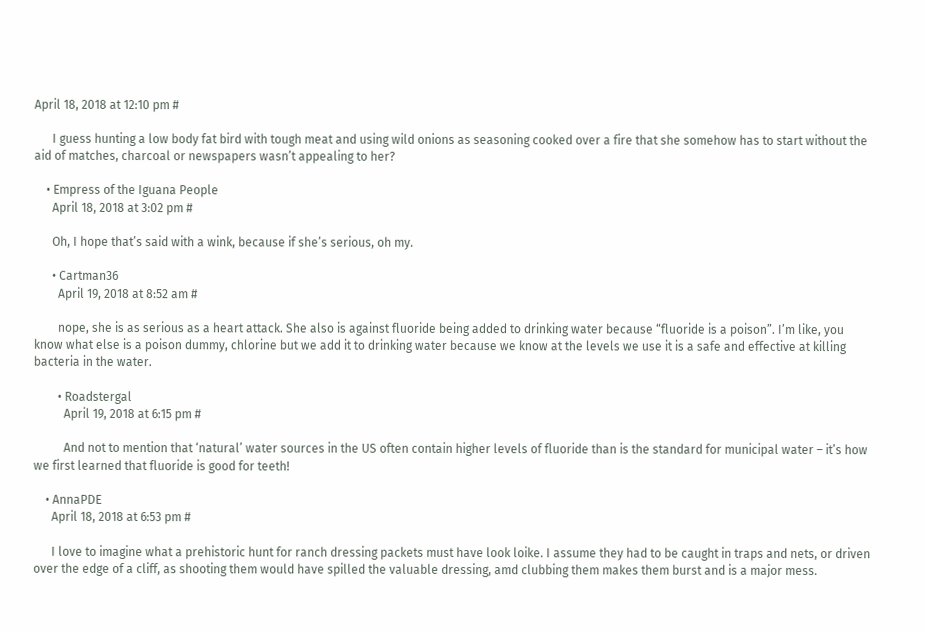April 18, 2018 at 12:10 pm #

      I guess hunting a low body fat bird with tough meat and using wild onions as seasoning cooked over a fire that she somehow has to start without the aid of matches, charcoal or newspapers wasn’t appealing to her?

    • Empress of the Iguana People
      April 18, 2018 at 3:02 pm #

      Oh, I hope that’s said with a wink, because if she’s serious, oh my.

      • Cartman36
        April 19, 2018 at 8:52 am #

        nope, she is as serious as a heart attack. She also is against fluoride being added to drinking water because “fluoride is a poison”. I’m like, you know what else is a poison dummy, chlorine but we add it to drinking water because we know at the levels we use it is a safe and effective at killing bacteria in the water.

        • Roadstergal
          April 19, 2018 at 6:15 pm #

          And not to mention that ‘natural’ water sources in the US often contain higher levels of fluoride than is the standard for municipal water – it’s how we first learned that fluoride is good for teeth!

    • AnnaPDE
      April 18, 2018 at 6:53 pm #

      I love to imagine what a prehistoric hunt for ranch dressing packets must have look loike. I assume they had to be caught in traps and nets, or driven over the edge of a cliff, as shooting them would have spilled the valuable dressing, amd clubbing them makes them burst and is a major mess.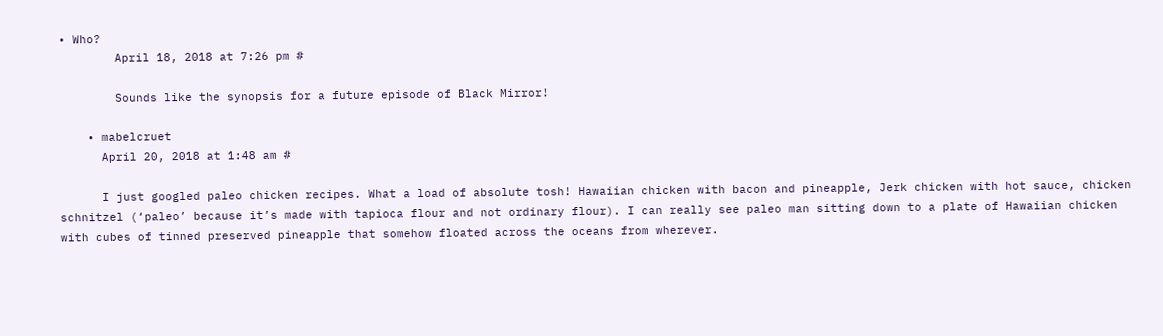• Who?
        April 18, 2018 at 7:26 pm #

        Sounds like the synopsis for a future episode of Black Mirror!

    • mabelcruet
      April 20, 2018 at 1:48 am #

      I just googled paleo chicken recipes. What a load of absolute tosh! Hawaiian chicken with bacon and pineapple, Jerk chicken with hot sauce, chicken schnitzel (‘paleo’ because it’s made with tapioca flour and not ordinary flour). I can really see paleo man sitting down to a plate of Hawaiian chicken with cubes of tinned preserved pineapple that somehow floated across the oceans from wherever.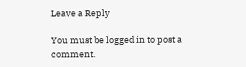Leave a Reply

You must be logged in to post a comment.